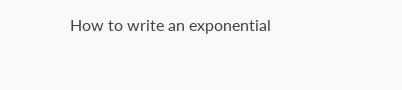How to write an exponential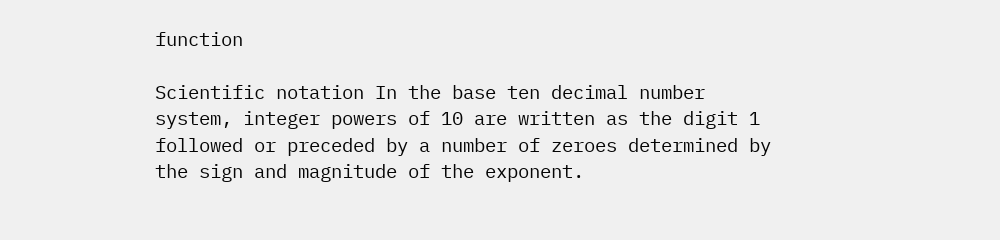function

Scientific notation In the base ten decimal number system, integer powers of 10 are written as the digit 1 followed or preceded by a number of zeroes determined by the sign and magnitude of the exponent.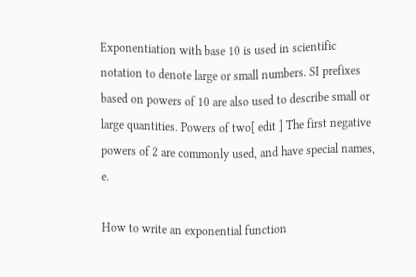Exponentiation with base 10 is used in scientific notation to denote large or small numbers. SI prefixes based on powers of 10 are also used to describe small or large quantities. Powers of two[ edit ] The first negative powers of 2 are commonly used, and have special names, e.

How to write an exponential function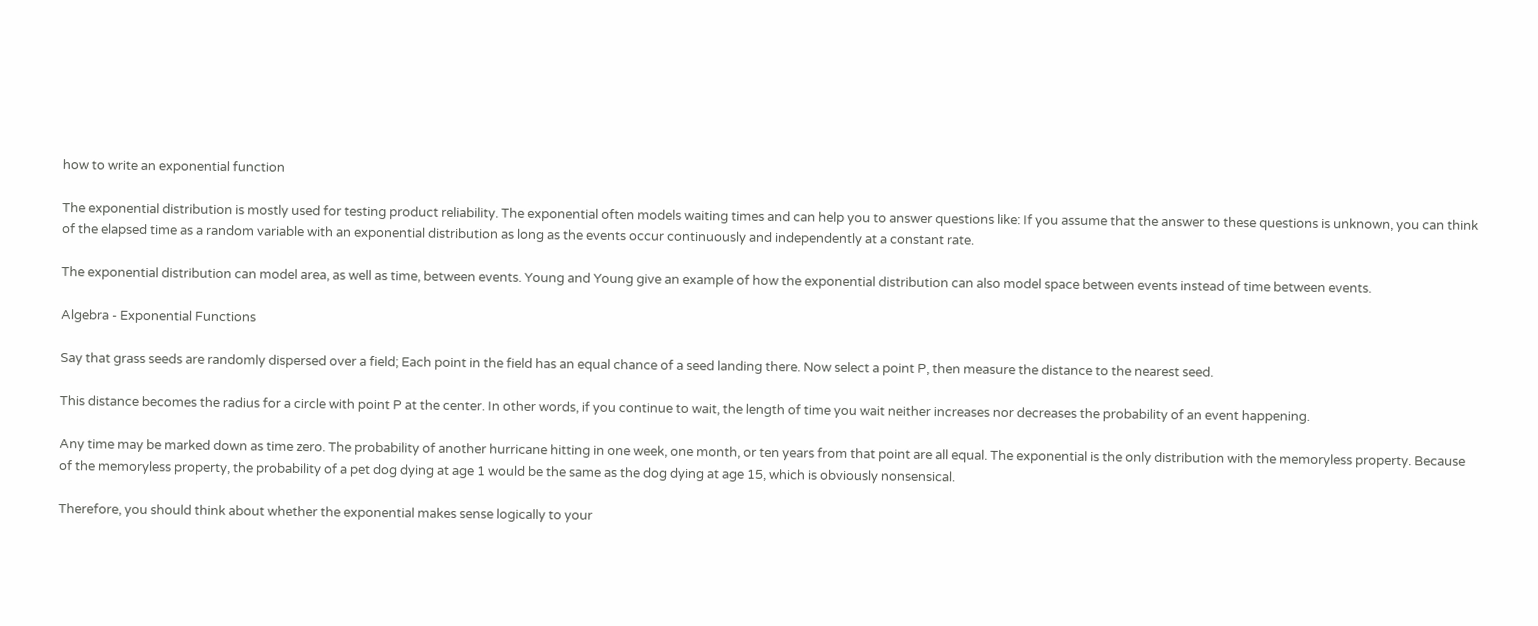how to write an exponential function

The exponential distribution is mostly used for testing product reliability. The exponential often models waiting times and can help you to answer questions like: If you assume that the answer to these questions is unknown, you can think of the elapsed time as a random variable with an exponential distribution as long as the events occur continuously and independently at a constant rate.

The exponential distribution can model area, as well as time, between events. Young and Young give an example of how the exponential distribution can also model space between events instead of time between events.

Algebra - Exponential Functions

Say that grass seeds are randomly dispersed over a field; Each point in the field has an equal chance of a seed landing there. Now select a point P, then measure the distance to the nearest seed.

This distance becomes the radius for a circle with point P at the center. In other words, if you continue to wait, the length of time you wait neither increases nor decreases the probability of an event happening.

Any time may be marked down as time zero. The probability of another hurricane hitting in one week, one month, or ten years from that point are all equal. The exponential is the only distribution with the memoryless property. Because of the memoryless property, the probability of a pet dog dying at age 1 would be the same as the dog dying at age 15, which is obviously nonsensical.

Therefore, you should think about whether the exponential makes sense logically to your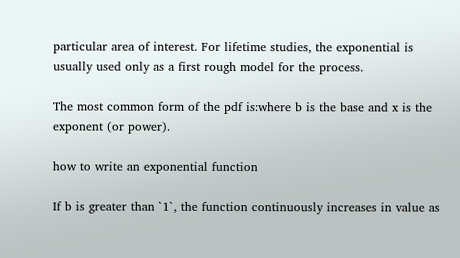particular area of interest. For lifetime studies, the exponential is usually used only as a first rough model for the process.

The most common form of the pdf is:where b is the base and x is the exponent (or power).

how to write an exponential function

If b is greater than `1`, the function continuously increases in value as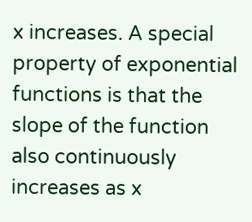x increases. A special property of exponential functions is that the slope of the function also continuously increases as x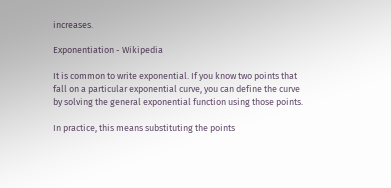increases.

Exponentiation - Wikipedia

It is common to write exponential. If you know two points that fall on a particular exponential curve, you can define the curve by solving the general exponential function using those points.

In practice, this means substituting the points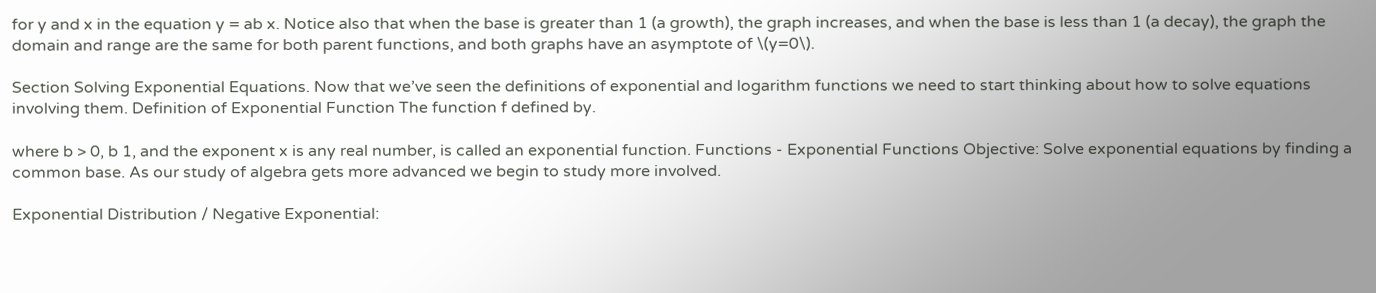for y and x in the equation y = ab x. Notice also that when the base is greater than 1 (a growth), the graph increases, and when the base is less than 1 (a decay), the graph the domain and range are the same for both parent functions, and both graphs have an asymptote of \(y=0\).

Section Solving Exponential Equations. Now that we’ve seen the definitions of exponential and logarithm functions we need to start thinking about how to solve equations involving them. Definition of Exponential Function The function f defined by.

where b > 0, b 1, and the exponent x is any real number, is called an exponential function. Functions - Exponential Functions Objective: Solve exponential equations by finding a common base. As our study of algebra gets more advanced we begin to study more involved.

Exponential Distribution / Negative Exponential: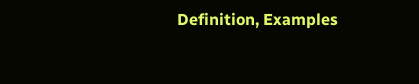Definition, Examples